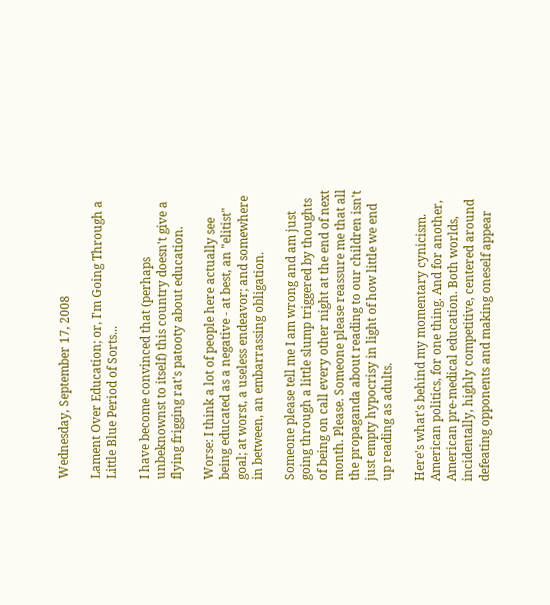Wednesday, September 17, 2008

Lament Over Education; or, I'm Going Through a Little Blue Period of Sorts...

I have become convinced that (perhaps unbeknownst to itself) this country doesn't give a flying frigging rat's patooty about education.

Worse: I think a lot of people here actually see being educated as a negative - at best, an "elitist" goal; at worst, a useless endeavor; and somewhere in between, an embarrassing obligation.

Someone please tell me I am wrong and am just going through a little slump triggered by thoughts of being on call every other night at the end of next month. Please. Someone please reassure me that all the propaganda about reading to our children isn't just empty hypocrisy in light of how little we end up reading as adults.

Here's what's behind my momentary cynicism. American politics, for one thing. And for another, American pre-medical education. Both worlds, incidentally, highly competitive, centered around defeating opponents and making oneself appear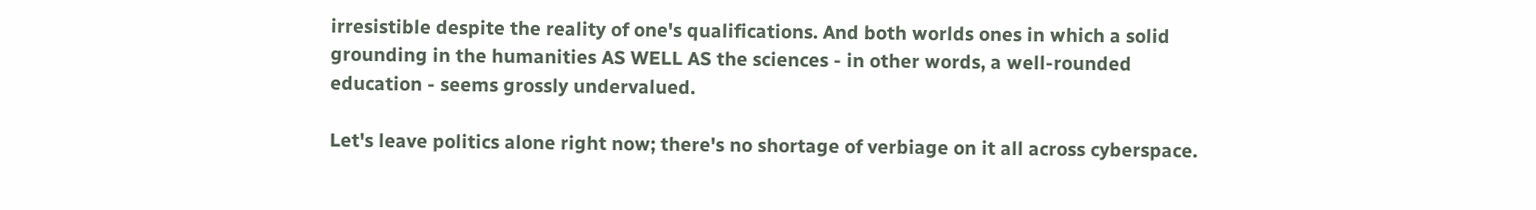irresistible despite the reality of one's qualifications. And both worlds ones in which a solid grounding in the humanities AS WELL AS the sciences - in other words, a well-rounded education - seems grossly undervalued.

Let's leave politics alone right now; there's no shortage of verbiage on it all across cyberspace.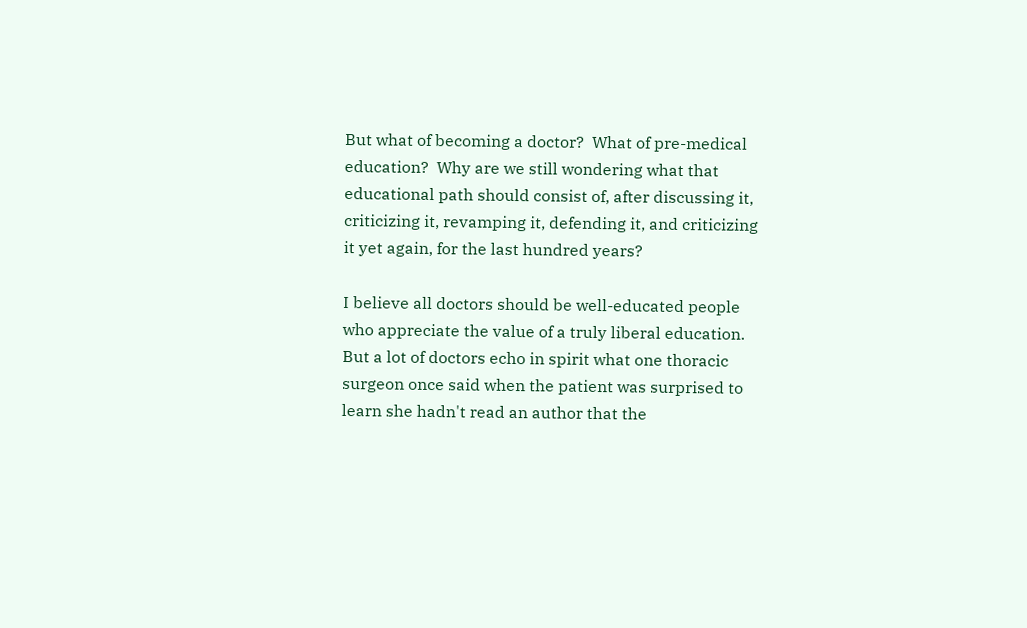But what of becoming a doctor?  What of pre-medical education?  Why are we still wondering what that educational path should consist of, after discussing it, criticizing it, revamping it, defending it, and criticizing it yet again, for the last hundred years?

I believe all doctors should be well-educated people who appreciate the value of a truly liberal education. But a lot of doctors echo in spirit what one thoracic surgeon once said when the patient was surprised to learn she hadn't read an author that the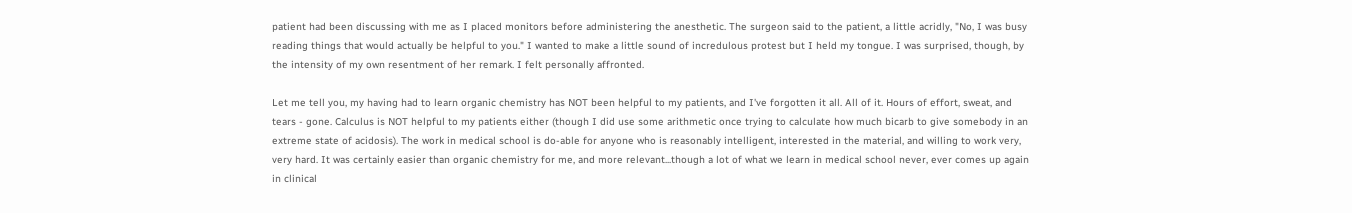patient had been discussing with me as I placed monitors before administering the anesthetic. The surgeon said to the patient, a little acridly, "No, I was busy reading things that would actually be helpful to you." I wanted to make a little sound of incredulous protest but I held my tongue. I was surprised, though, by the intensity of my own resentment of her remark. I felt personally affronted.

Let me tell you, my having had to learn organic chemistry has NOT been helpful to my patients, and I've forgotten it all. All of it. Hours of effort, sweat, and tears - gone. Calculus is NOT helpful to my patients either (though I did use some arithmetic once trying to calculate how much bicarb to give somebody in an extreme state of acidosis). The work in medical school is do-able for anyone who is reasonably intelligent, interested in the material, and willing to work very, very hard. It was certainly easier than organic chemistry for me, and more relevant...though a lot of what we learn in medical school never, ever comes up again in clinical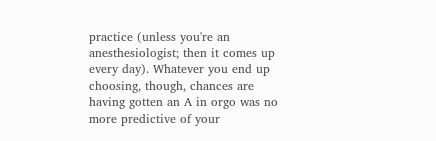practice (unless you're an anesthesiologist; then it comes up every day). Whatever you end up choosing, though, chances are having gotten an A in orgo was no more predictive of your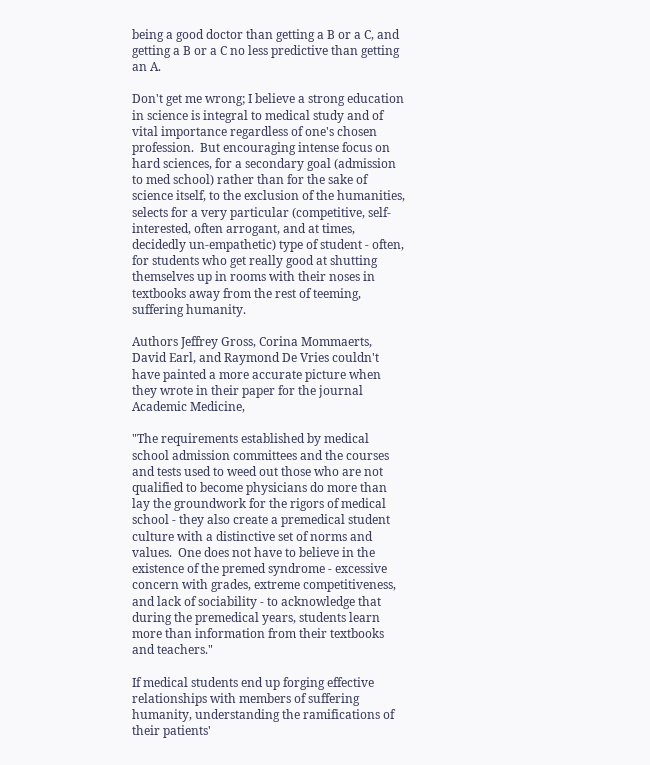being a good doctor than getting a B or a C, and getting a B or a C no less predictive than getting an A.

Don't get me wrong; I believe a strong education in science is integral to medical study and of vital importance regardless of one's chosen profession.  But encouraging intense focus on hard sciences, for a secondary goal (admission to med school) rather than for the sake of science itself, to the exclusion of the humanities, selects for a very particular (competitive, self-interested, often arrogant, and at times, decidedly un-empathetic) type of student - often, for students who get really good at shutting themselves up in rooms with their noses in textbooks away from the rest of teeming, suffering humanity.

Authors Jeffrey Gross, Corina Mommaerts, David Earl, and Raymond De Vries couldn't have painted a more accurate picture when they wrote in their paper for the journal Academic Medicine,

"The requirements established by medical school admission committees and the courses and tests used to weed out those who are not qualified to become physicians do more than lay the groundwork for the rigors of medical school - they also create a premedical student culture with a distinctive set of norms and values.  One does not have to believe in the existence of the premed syndrome - excessive concern with grades, extreme competitiveness, and lack of sociability - to acknowledge that during the premedical years, students learn more than information from their textbooks and teachers."

If medical students end up forging effective relationships with members of suffering humanity, understanding the ramifications of their patients'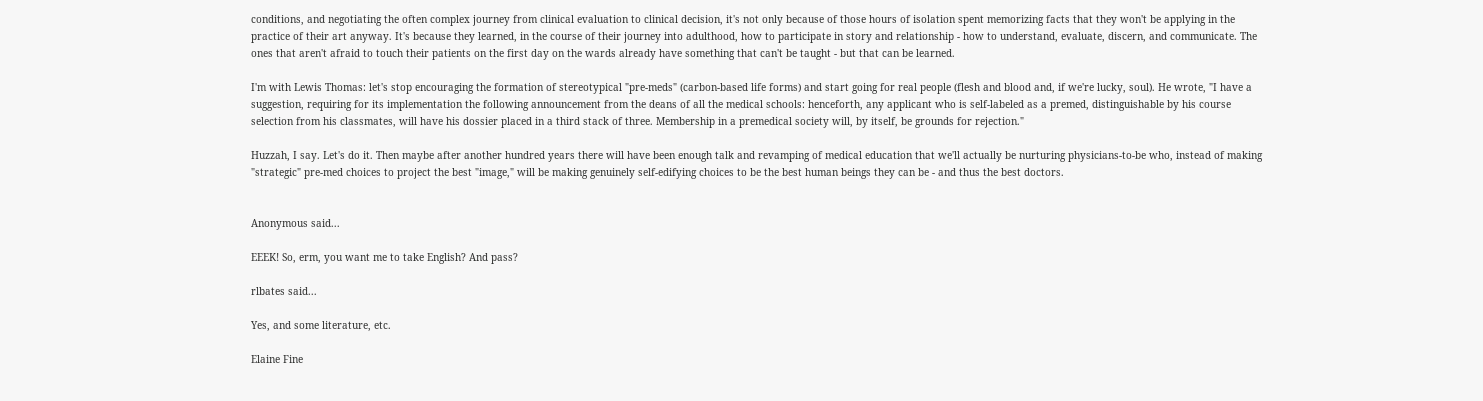conditions, and negotiating the often complex journey from clinical evaluation to clinical decision, it's not only because of those hours of isolation spent memorizing facts that they won't be applying in the practice of their art anyway. It's because they learned, in the course of their journey into adulthood, how to participate in story and relationship - how to understand, evaluate, discern, and communicate. The ones that aren't afraid to touch their patients on the first day on the wards already have something that can't be taught - but that can be learned.

I'm with Lewis Thomas: let's stop encouraging the formation of stereotypical "pre-meds" (carbon-based life forms) and start going for real people (flesh and blood and, if we're lucky, soul). He wrote, "I have a suggestion, requiring for its implementation the following announcement from the deans of all the medical schools: henceforth, any applicant who is self-labeled as a premed, distinguishable by his course selection from his classmates, will have his dossier placed in a third stack of three. Membership in a premedical society will, by itself, be grounds for rejection."

Huzzah, I say. Let's do it. Then maybe after another hundred years there will have been enough talk and revamping of medical education that we'll actually be nurturing physicians-to-be who, instead of making "strategic" pre-med choices to project the best "image," will be making genuinely self-edifying choices to be the best human beings they can be - and thus the best doctors.


Anonymous said...

EEEK! So, erm, you want me to take English? And pass?

rlbates said...

Yes, and some literature, etc.

Elaine Fine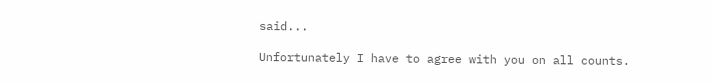said...

Unfortunately I have to agree with you on all counts.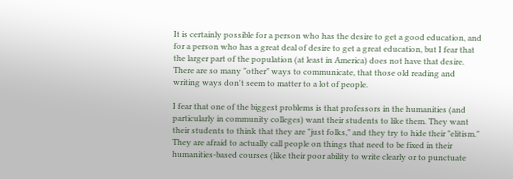It is certainly possible for a person who has the desire to get a good education, and for a person who has a great deal of desire to get a great education, but I fear that the larger part of the population (at least in America) does not have that desire. There are so many "other" ways to communicate, that those old reading and writing ways don't seem to matter to a lot of people.

I fear that one of the biggest problems is that professors in the humanities (and particularly in community colleges) want their students to like them. They want their students to think that they are "just folks," and they try to hide their "elitism." They are afraid to actually call people on things that need to be fixed in their humanities-based courses (like their poor ability to write clearly or to punctuate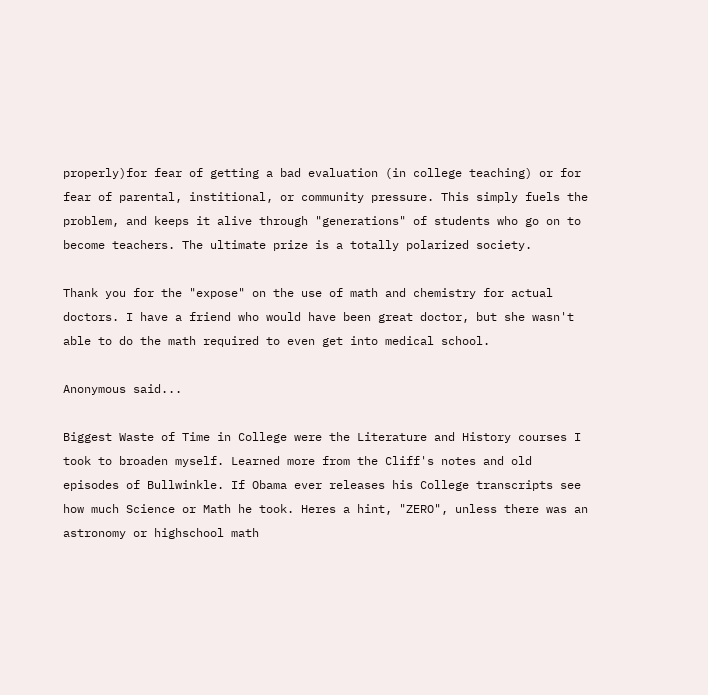properly)for fear of getting a bad evaluation (in college teaching) or for fear of parental, institional, or community pressure. This simply fuels the problem, and keeps it alive through "generations" of students who go on to become teachers. The ultimate prize is a totally polarized society.

Thank you for the "expose" on the use of math and chemistry for actual doctors. I have a friend who would have been great doctor, but she wasn't able to do the math required to even get into medical school.

Anonymous said...

Biggest Waste of Time in College were the Literature and History courses I took to broaden myself. Learned more from the Cliff's notes and old episodes of Bullwinkle. If Obama ever releases his College transcripts see how much Science or Math he took. Heres a hint, "ZERO", unless there was an astronomy or highschool math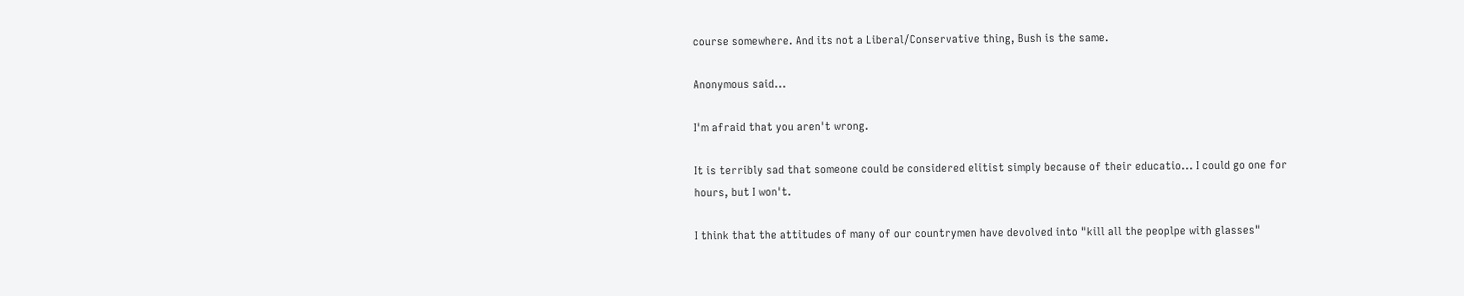course somewhere. And its not a Liberal/Conservative thing, Bush is the same.

Anonymous said...

I'm afraid that you aren't wrong.

It is terribly sad that someone could be considered elitist simply because of their educatio... I could go one for hours, but I won't.

I think that the attitudes of many of our countrymen have devolved into "kill all the peoplpe with glasses"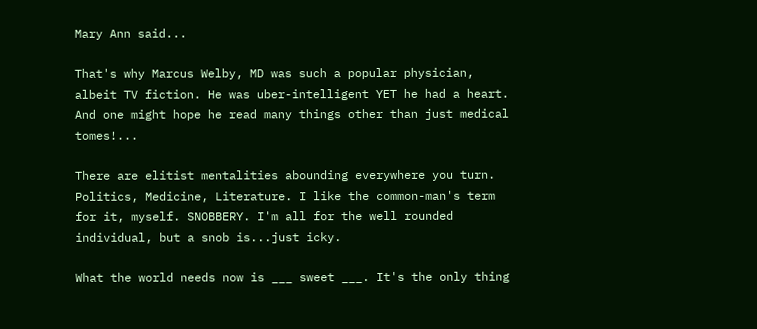Mary Ann said...

That's why Marcus Welby, MD was such a popular physician, albeit TV fiction. He was uber-intelligent YET he had a heart. And one might hope he read many things other than just medical tomes!...

There are elitist mentalities abounding everywhere you turn. Politics, Medicine, Literature. I like the common-man's term for it, myself. SNOBBERY. I'm all for the well rounded individual, but a snob is...just icky.

What the world needs now is ___ sweet ___. It's the only thing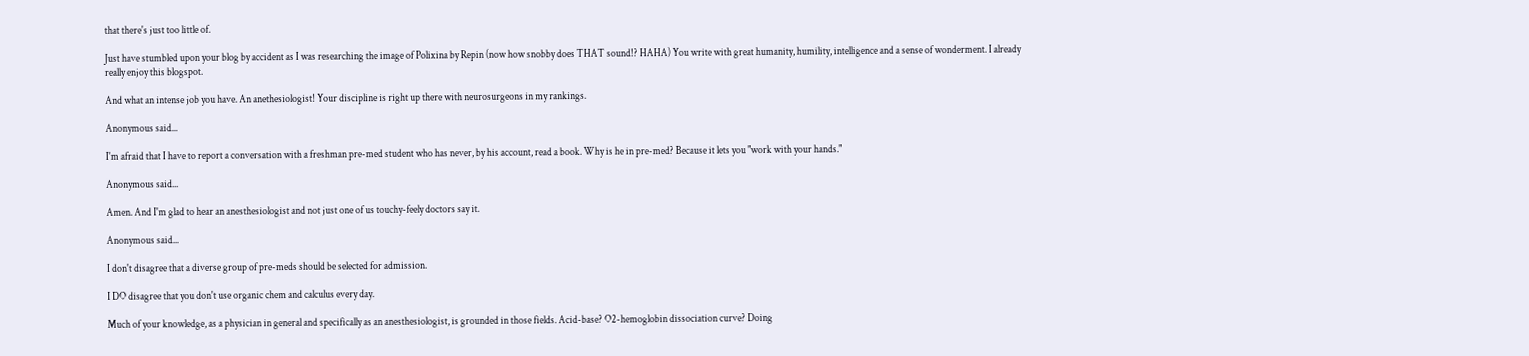that there's just too little of.

Just have stumbled upon your blog by accident as I was researching the image of Polixina by Repin (now how snobby does THAT sound!? HAHA) You write with great humanity, humility, intelligence and a sense of wonderment. I already really enjoy this blogspot.

And what an intense job you have. An anethesiologist! Your discipline is right up there with neurosurgeons in my rankings.

Anonymous said...

I'm afraid that I have to report a conversation with a freshman pre-med student who has never, by his account, read a book. Why is he in pre-med? Because it lets you "work with your hands."

Anonymous said...

Amen. And I'm glad to hear an anesthesiologist and not just one of us touchy-feely doctors say it.

Anonymous said...

I don't disagree that a diverse group of pre-meds should be selected for admission.

I DO disagree that you don't use organic chem and calculus every day.

Much of your knowledge, as a physician in general and specifically as an anesthesiologist, is grounded in those fields. Acid-base? O2-hemoglobin dissociation curve? Doing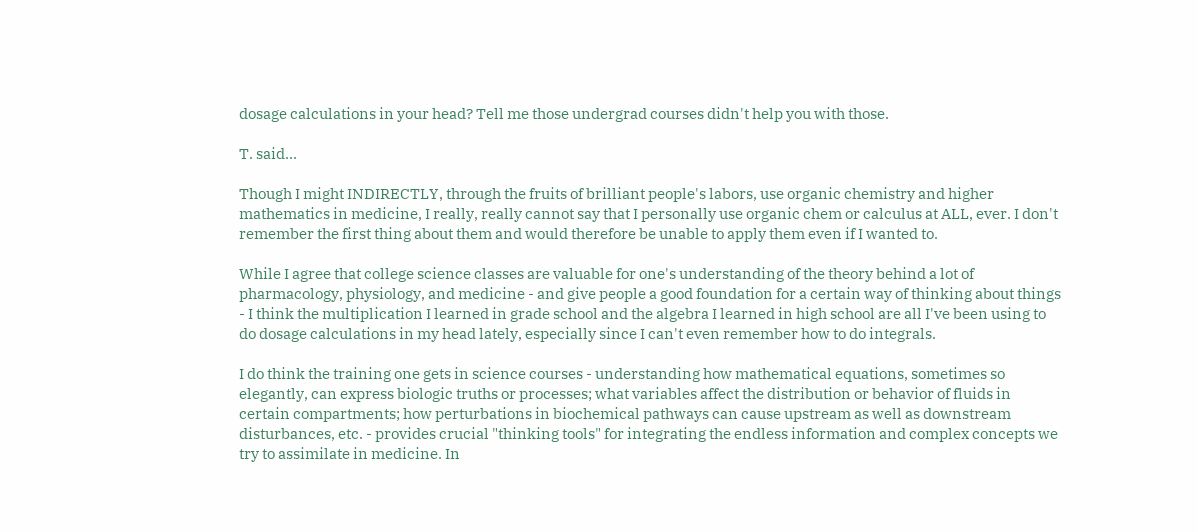dosage calculations in your head? Tell me those undergrad courses didn't help you with those.

T. said...

Though I might INDIRECTLY, through the fruits of brilliant people's labors, use organic chemistry and higher mathematics in medicine, I really, really cannot say that I personally use organic chem or calculus at ALL, ever. I don't remember the first thing about them and would therefore be unable to apply them even if I wanted to.

While I agree that college science classes are valuable for one's understanding of the theory behind a lot of pharmacology, physiology, and medicine - and give people a good foundation for a certain way of thinking about things - I think the multiplication I learned in grade school and the algebra I learned in high school are all I've been using to do dosage calculations in my head lately, especially since I can't even remember how to do integrals.

I do think the training one gets in science courses - understanding how mathematical equations, sometimes so elegantly, can express biologic truths or processes; what variables affect the distribution or behavior of fluids in certain compartments; how perturbations in biochemical pathways can cause upstream as well as downstream disturbances, etc. - provides crucial "thinking tools" for integrating the endless information and complex concepts we try to assimilate in medicine. In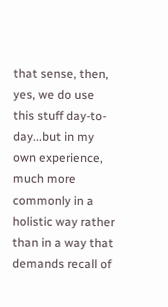that sense, then, yes, we do use this stuff day-to-day...but in my own experience, much more commonly in a holistic way rather than in a way that demands recall of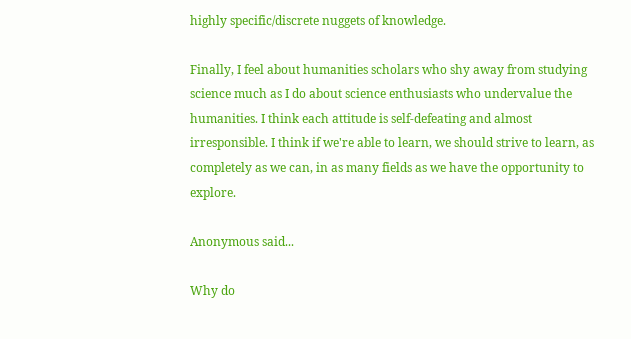highly specific/discrete nuggets of knowledge.

Finally, I feel about humanities scholars who shy away from studying science much as I do about science enthusiasts who undervalue the humanities. I think each attitude is self-defeating and almost irresponsible. I think if we're able to learn, we should strive to learn, as completely as we can, in as many fields as we have the opportunity to explore.

Anonymous said...

Why do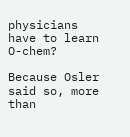physicians have to learn O-chem?

Because Osler said so, more than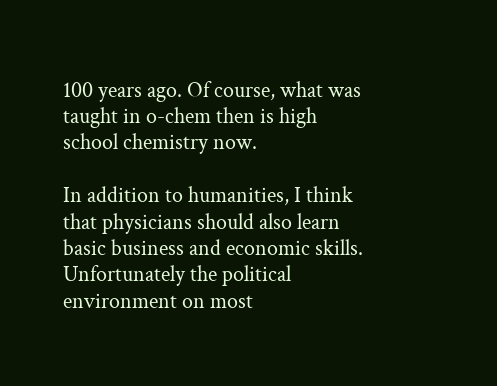100 years ago. Of course, what was taught in o-chem then is high school chemistry now.

In addition to humanities, I think that physicians should also learn basic business and economic skills. Unfortunately the political environment on most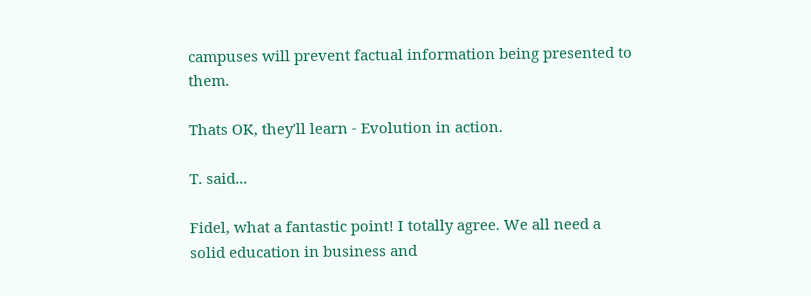campuses will prevent factual information being presented to them.

Thats OK, they'll learn - Evolution in action.

T. said...

Fidel, what a fantastic point! I totally agree. We all need a solid education in business and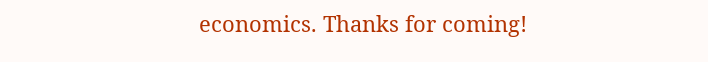economics. Thanks for coming!